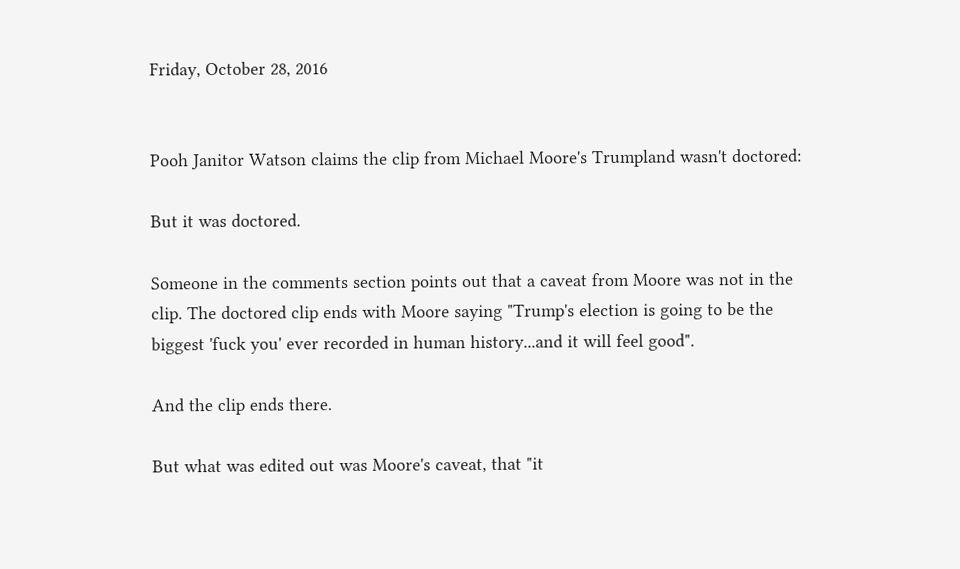Friday, October 28, 2016


Pooh Janitor Watson claims the clip from Michael Moore's Trumpland wasn't doctored:

But it was doctored.

Someone in the comments section points out that a caveat from Moore was not in the clip. The doctored clip ends with Moore saying "Trump's election is going to be the biggest 'fuck you' ever recorded in human history...and it will feel good".

And the clip ends there.

But what was edited out was Moore's caveat, that "it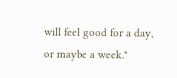will feel good for a day, or maybe a week."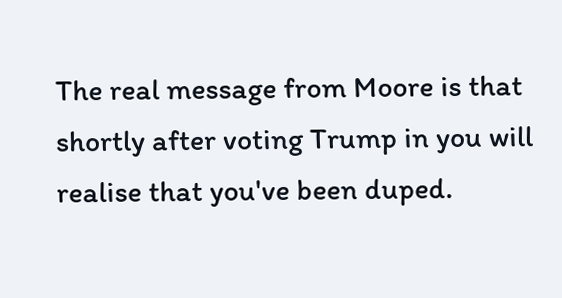The real message from Moore is that shortly after voting Trump in you will realise that you've been duped.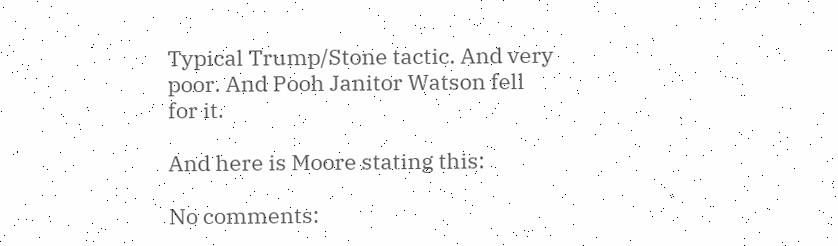Typical Trump/Stone tactic. And very poor. And Pooh Janitor Watson fell for it.

And here is Moore stating this:

No comments: